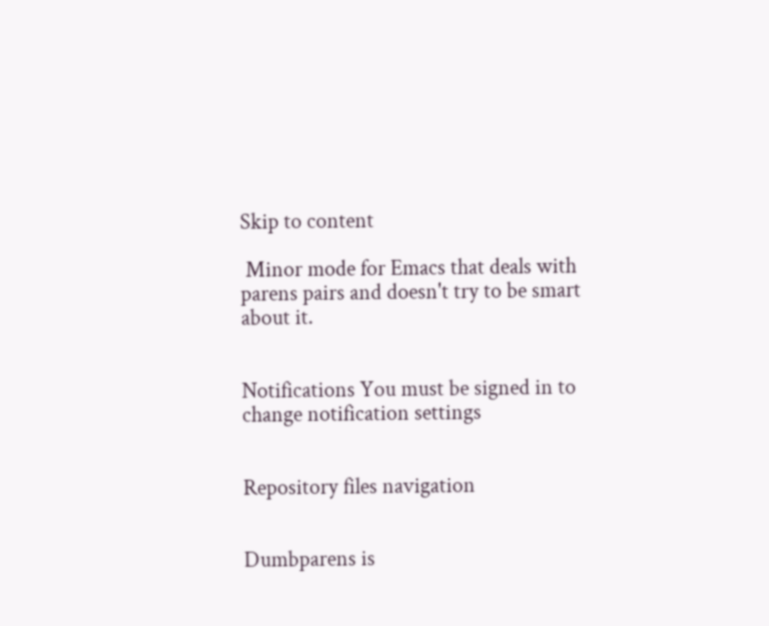Skip to content

 Minor mode for Emacs that deals with parens pairs and doesn't try to be smart about it.


Notifications You must be signed in to change notification settings


Repository files navigation


Dumbparens is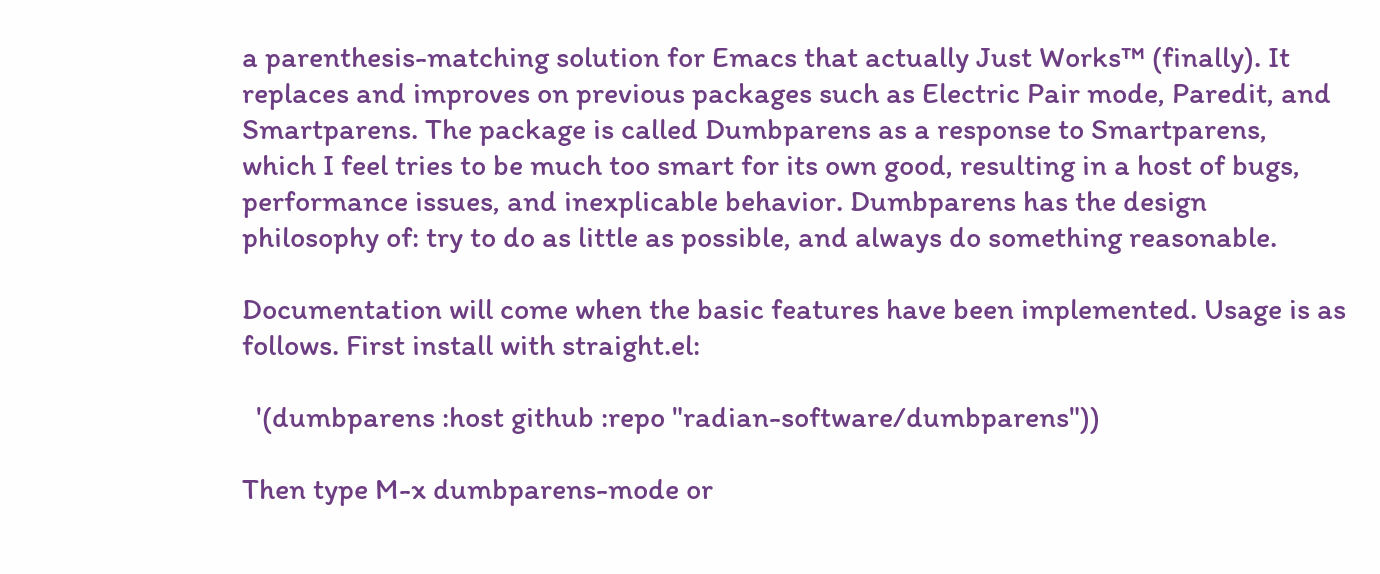a parenthesis-matching solution for Emacs that actually Just Works™ (finally). It replaces and improves on previous packages such as Electric Pair mode, Paredit, and Smartparens. The package is called Dumbparens as a response to Smartparens, which I feel tries to be much too smart for its own good, resulting in a host of bugs, performance issues, and inexplicable behavior. Dumbparens has the design philosophy of: try to do as little as possible, and always do something reasonable.

Documentation will come when the basic features have been implemented. Usage is as follows. First install with straight.el:

  '(dumbparens :host github :repo "radian-software/dumbparens"))

Then type M-x dumbparens-mode or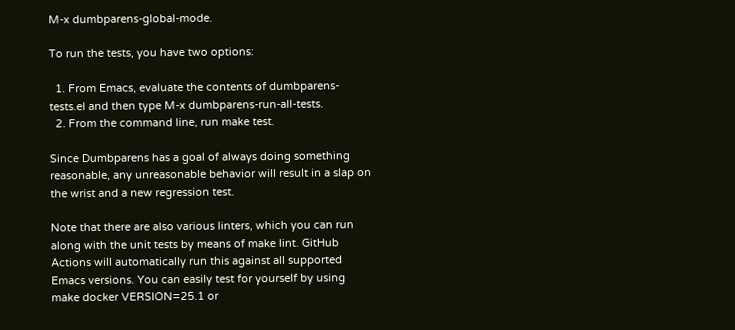M-x dumbparens-global-mode.

To run the tests, you have two options:

  1. From Emacs, evaluate the contents of dumbparens-tests.el and then type M-x dumbparens-run-all-tests.
  2. From the command line, run make test.

Since Dumbparens has a goal of always doing something reasonable, any unreasonable behavior will result in a slap on the wrist and a new regression test.

Note that there are also various linters, which you can run along with the unit tests by means of make lint. GitHub Actions will automatically run this against all supported Emacs versions. You can easily test for yourself by using make docker VERSION=25.1 or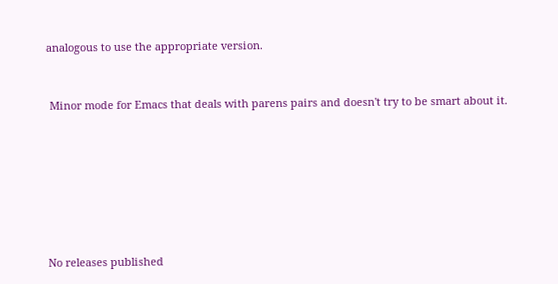analogous to use the appropriate version.


 Minor mode for Emacs that deals with parens pairs and doesn't try to be smart about it.







No releases published